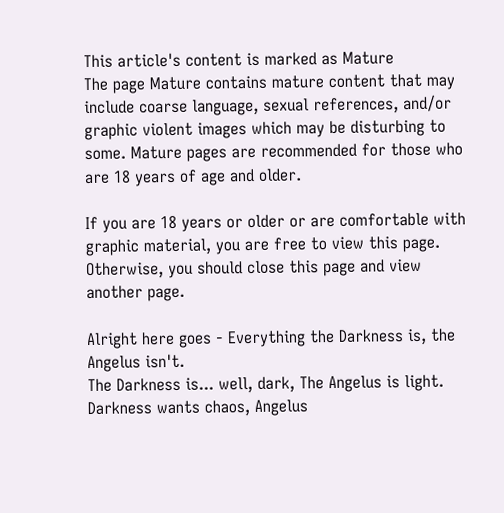This article's content is marked as Mature
The page Mature contains mature content that may include coarse language, sexual references, and/or graphic violent images which may be disturbing to some. Mature pages are recommended for those who are 18 years of age and older.

If you are 18 years or older or are comfortable with graphic material, you are free to view this page. Otherwise, you should close this page and view another page.

Alright here goes - Everything the Darkness is, the Angelus isn't.
The Darkness is... well, dark, The Angelus is light.
Darkness wants chaos, Angelus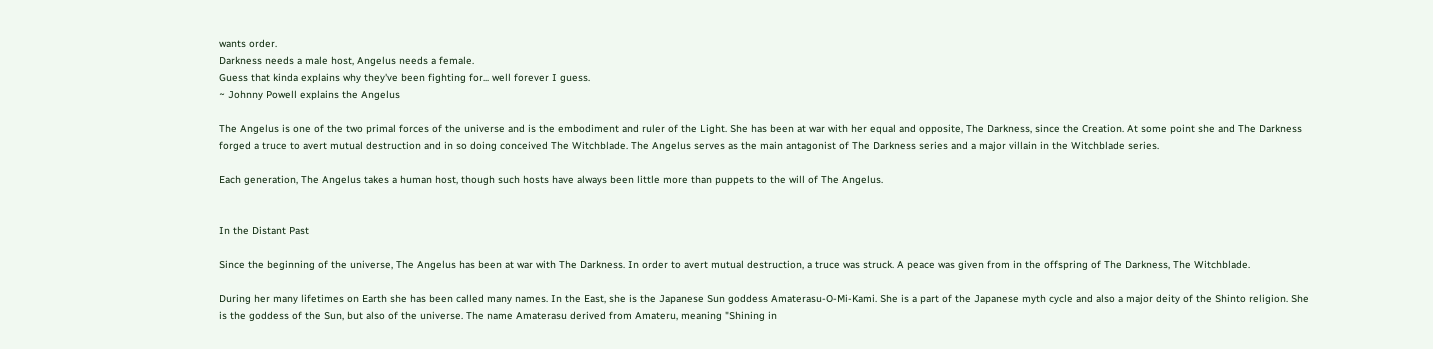wants order.
Darkness needs a male host, Angelus needs a female.
Guess that kinda explains why they've been fighting for... well forever I guess.
~ Johnny Powell explains the Angelus

The Angelus is one of the two primal forces of the universe and is the embodiment and ruler of the Light. She has been at war with her equal and opposite, The Darkness, since the Creation. At some point she and The Darkness forged a truce to avert mutual destruction and in so doing conceived The Witchblade. The Angelus serves as the main antagonist of The Darkness series and a major villain in the Witchblade series.

Each generation, The Angelus takes a human host, though such hosts have always been little more than puppets to the will of The Angelus.


In the Distant Past

Since the beginning of the universe, The Angelus has been at war with The Darkness. In order to avert mutual destruction, a truce was struck. A peace was given from in the offspring of The Darkness, The Witchblade.

During her many lifetimes on Earth she has been called many names. In the East, she is the Japanese Sun goddess Amaterasu-O-Mi-Kami. She is a part of the Japanese myth cycle and also a major deity of the Shinto religion. She is the goddess of the Sun, but also of the universe. The name Amaterasu derived from Amateru, meaning "Shining in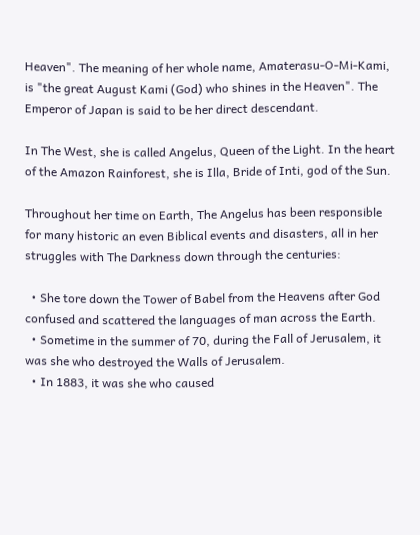Heaven". The meaning of her whole name, Amaterasu-O-Mi-Kami, is "the great August Kami (God) who shines in the Heaven". The Emperor of Japan is said to be her direct descendant.

In The West, she is called Angelus, Queen of the Light. In the heart of the Amazon Rainforest, she is Illa, Bride of Inti, god of the Sun.

Throughout her time on Earth, The Angelus has been responsible for many historic an even Biblical events and disasters, all in her struggles with The Darkness down through the centuries:

  • She tore down the Tower of Babel from the Heavens after God confused and scattered the languages of man across the Earth.
  • Sometime in the summer of 70, during the Fall of Jerusalem, it was she who destroyed the Walls of Jerusalem.
  • In 1883, it was she who caused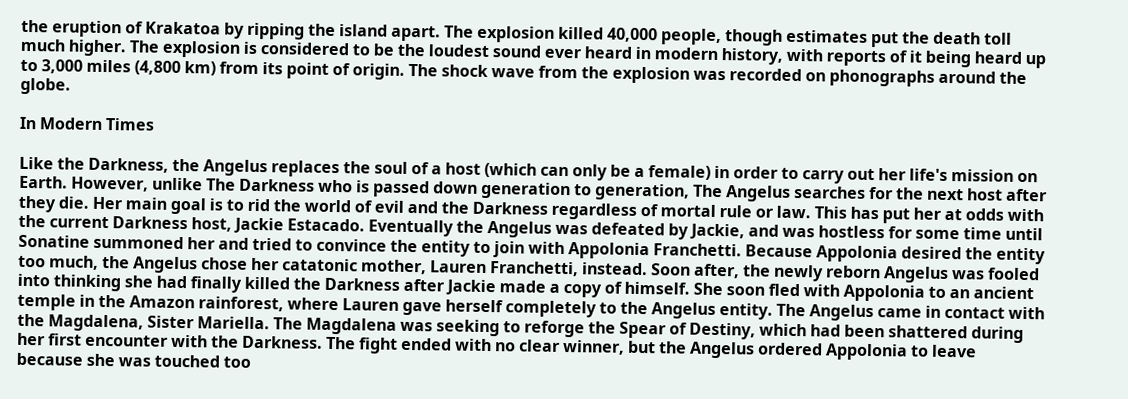the eruption of Krakatoa by ripping the island apart. The explosion killed 40,000 people, though estimates put the death toll much higher. The explosion is considered to be the loudest sound ever heard in modern history, with reports of it being heard up to 3,000 miles (4,800 km) from its point of origin. The shock wave from the explosion was recorded on phonographs around the globe.

In Modern Times

Like the Darkness, the Angelus replaces the soul of a host (which can only be a female) in order to carry out her life's mission on Earth. However, unlike The Darkness who is passed down generation to generation, The Angelus searches for the next host after they die. Her main goal is to rid the world of evil and the Darkness regardless of mortal rule or law. This has put her at odds with the current Darkness host, Jackie Estacado. Eventually the Angelus was defeated by Jackie, and was hostless for some time until Sonatine summoned her and tried to convince the entity to join with Appolonia Franchetti. Because Appolonia desired the entity too much, the Angelus chose her catatonic mother, Lauren Franchetti, instead. Soon after, the newly reborn Angelus was fooled into thinking she had finally killed the Darkness after Jackie made a copy of himself. She soon fled with Appolonia to an ancient temple in the Amazon rainforest, where Lauren gave herself completely to the Angelus entity. The Angelus came in contact with the Magdalena, Sister Mariella. The Magdalena was seeking to reforge the Spear of Destiny, which had been shattered during her first encounter with the Darkness. The fight ended with no clear winner, but the Angelus ordered Appolonia to leave because she was touched too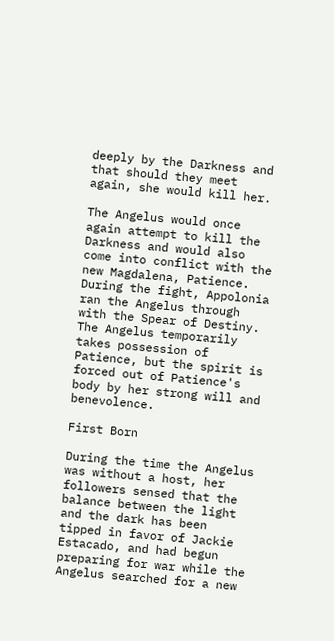deeply by the Darkness and that should they meet again, she would kill her.

The Angelus would once again attempt to kill the Darkness and would also come into conflict with the new Magdalena, Patience. During the fight, Appolonia ran the Angelus through with the Spear of Destiny. The Angelus temporarily takes possession of Patience, but the spirit is forced out of Patience's body by her strong will and benevolence.

First Born

During the time the Angelus was without a host, her followers sensed that the balance between the light and the dark has been tipped in favor of Jackie Estacado, and had begun preparing for war while the Angelus searched for a new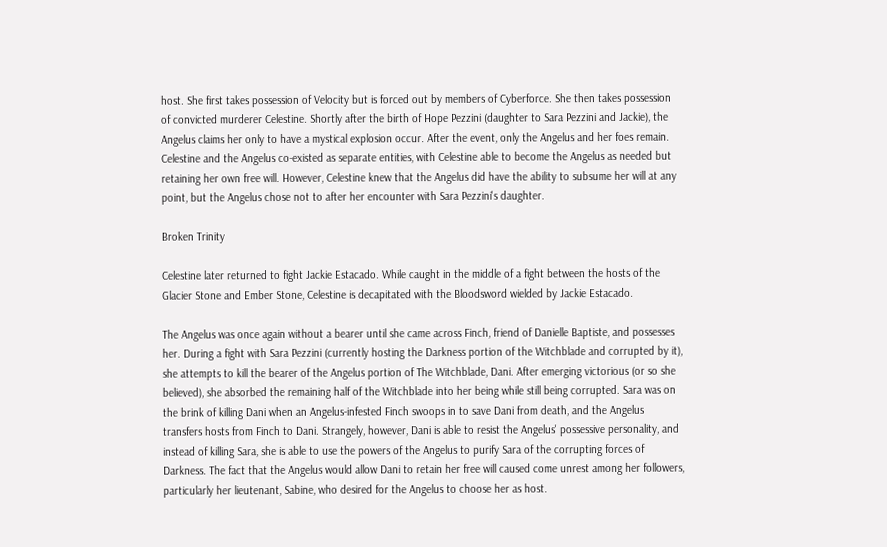host. She first takes possession of Velocity but is forced out by members of Cyberforce. She then takes possession of convicted murderer Celestine. Shortly after the birth of Hope Pezzini (daughter to Sara Pezzini and Jackie), the Angelus claims her only to have a mystical explosion occur. After the event, only the Angelus and her foes remain. Celestine and the Angelus co-existed as separate entities, with Celestine able to become the Angelus as needed but retaining her own free will. However, Celestine knew that the Angelus did have the ability to subsume her will at any point, but the Angelus chose not to after her encounter with Sara Pezzini's daughter.

Broken Trinity

Celestine later returned to fight Jackie Estacado. While caught in the middle of a fight between the hosts of the Glacier Stone and Ember Stone, Celestine is decapitated with the Bloodsword wielded by Jackie Estacado.

The Angelus was once again without a bearer until she came across Finch, friend of Danielle Baptiste, and possesses her. During a fight with Sara Pezzini (currently hosting the Darkness portion of the Witchblade and corrupted by it), she attempts to kill the bearer of the Angelus portion of The Witchblade, Dani. After emerging victorious (or so she believed), she absorbed the remaining half of the Witchblade into her being while still being corrupted. Sara was on the brink of killing Dani when an Angelus-infested Finch swoops in to save Dani from death, and the Angelus transfers hosts from Finch to Dani. Strangely, however, Dani is able to resist the Angelus' possessive personality, and instead of killing Sara, she is able to use the powers of the Angelus to purify Sara of the corrupting forces of Darkness. The fact that the Angelus would allow Dani to retain her free will caused come unrest among her followers, particularly her lieutenant, Sabine, who desired for the Angelus to choose her as host.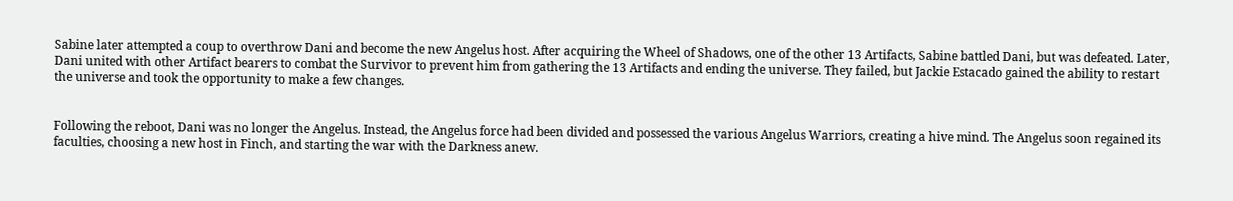Sabine later attempted a coup to overthrow Dani and become the new Angelus host. After acquiring the Wheel of Shadows, one of the other 13 Artifacts, Sabine battled Dani, but was defeated. Later, Dani united with other Artifact bearers to combat the Survivor to prevent him from gathering the 13 Artifacts and ending the universe. They failed, but Jackie Estacado gained the ability to restart the universe and took the opportunity to make a few changes.


Following the reboot, Dani was no longer the Angelus. Instead, the Angelus force had been divided and possessed the various Angelus Warriors, creating a hive mind. The Angelus soon regained its faculties, choosing a new host in Finch, and starting the war with the Darkness anew.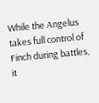While the Angelus takes full control of Finch during battles, it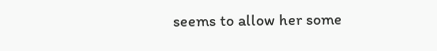seems to allow her some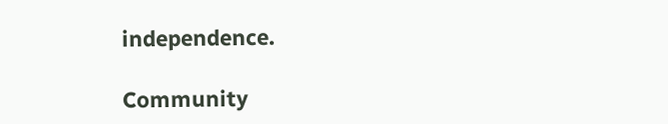independence.

Community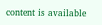content is available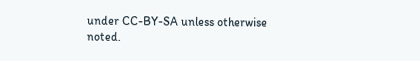under CC-BY-SA unless otherwise noted.